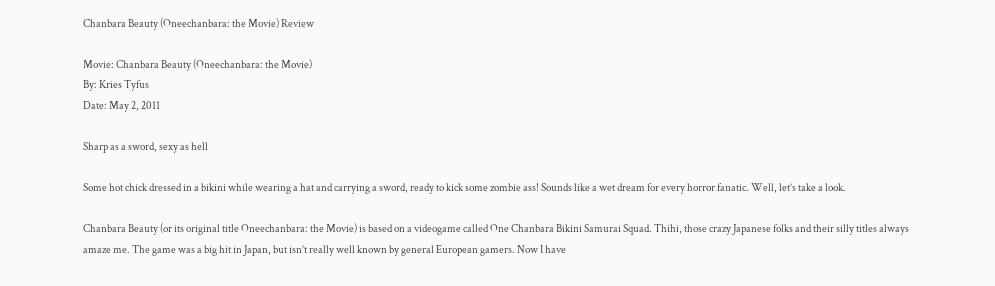Chanbara Beauty (Oneechanbara: the Movie) Review

Movie: Chanbara Beauty (Oneechanbara: the Movie)
By: Kries Tyfus
Date: May 2, 2011

Sharp as a sword, sexy as hell

Some hot chick dressed in a bikini while wearing a hat and carrying a sword, ready to kick some zombie ass! Sounds like a wet dream for every horror fanatic. Well, let’s take a look.

Chanbara Beauty (or its original title Oneechanbara: the Movie) is based on a videogame called One Chanbara Bikini Samurai Squad. Thihi, those crazy Japanese folks and their silly titles always amaze me. The game was a big hit in Japan, but isn’t really well known by general European gamers. Now I have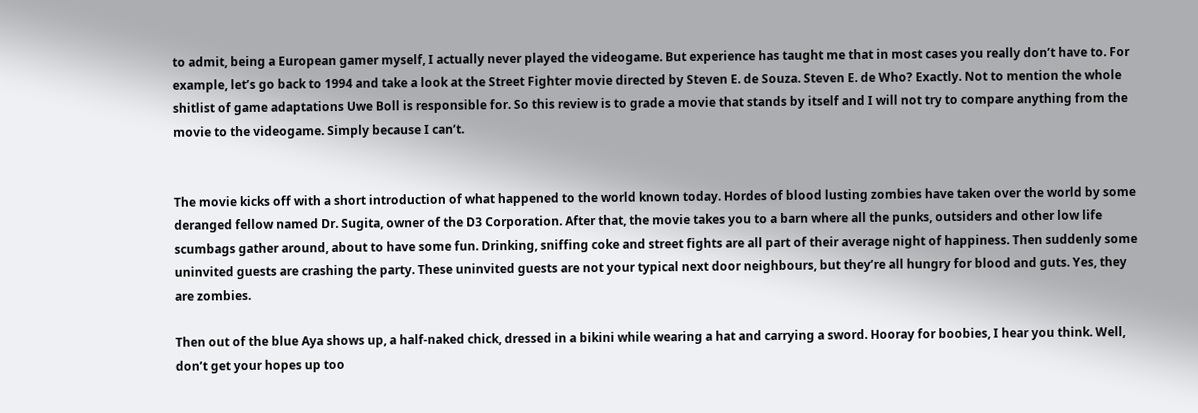to admit, being a European gamer myself, I actually never played the videogame. But experience has taught me that in most cases you really don’t have to. For example, let’s go back to 1994 and take a look at the Street Fighter movie directed by Steven E. de Souza. Steven E. de Who? Exactly. Not to mention the whole shitlist of game adaptations Uwe Boll is responsible for. So this review is to grade a movie that stands by itself and I will not try to compare anything from the movie to the videogame. Simply because I can’t.


The movie kicks off with a short introduction of what happened to the world known today. Hordes of blood lusting zombies have taken over the world by some deranged fellow named Dr. Sugita, owner of the D3 Corporation. After that, the movie takes you to a barn where all the punks, outsiders and other low life scumbags gather around, about to have some fun. Drinking, sniffing coke and street fights are all part of their average night of happiness. Then suddenly some uninvited guests are crashing the party. These uninvited guests are not your typical next door neighbours, but they’re all hungry for blood and guts. Yes, they are zombies.

Then out of the blue Aya shows up, a half-naked chick, dressed in a bikini while wearing a hat and carrying a sword. Hooray for boobies, I hear you think. Well, don’t get your hopes up too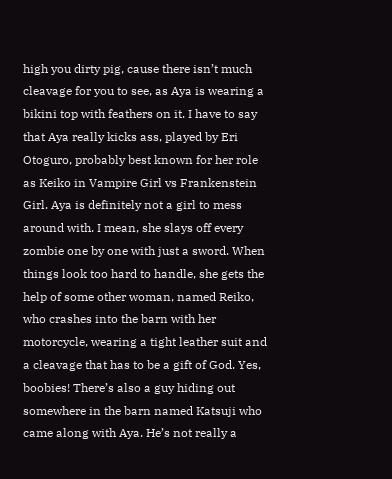high you dirty pig, cause there isn’t much cleavage for you to see, as Aya is wearing a bikini top with feathers on it. I have to say that Aya really kicks ass, played by Eri Otoguro, probably best known for her role as Keiko in Vampire Girl vs Frankenstein Girl. Aya is definitely not a girl to mess around with. I mean, she slays off every zombie one by one with just a sword. When things look too hard to handle, she gets the help of some other woman, named Reiko, who crashes into the barn with her motorcycle, wearing a tight leather suit and a cleavage that has to be a gift of God. Yes, boobies! There’s also a guy hiding out somewhere in the barn named Katsuji who came along with Aya. He’s not really a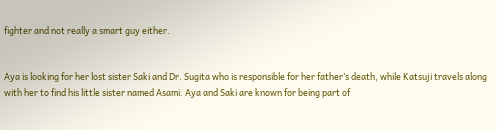fighter and not really a smart guy either.


Aya is looking for her lost sister Saki and Dr. Sugita who is responsible for her father’s death, while Katsuji travels along with her to find his little sister named Asami. Aya and Saki are known for being part of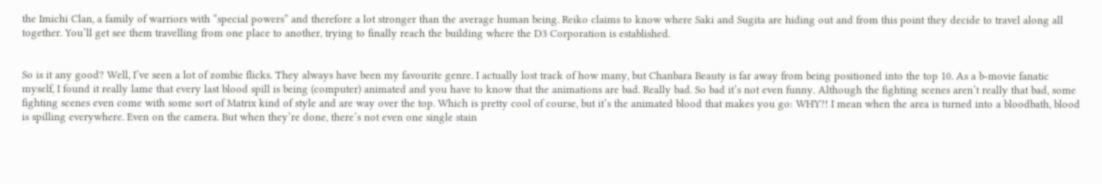the Imichi Clan, a family of warriors with “special powers” and therefore a lot stronger than the average human being. Reiko claims to know where Saki and Sugita are hiding out and from this point they decide to travel along all together. You’ll get see them travelling from one place to another, trying to finally reach the building where the D3 Corporation is established.


So is it any good? Well, I’ve seen a lot of zombie flicks. They always have been my favourite genre. I actually lost track of how many, but Chanbara Beauty is far away from being positioned into the top 10. As a b-movie fanatic myself, I found it really lame that every last blood spill is being (computer) animated and you have to know that the animations are bad. Really bad. So bad it’s not even funny. Although the fighting scenes aren’t really that bad, some fighting scenes even come with some sort of Matrix kind of style and are way over the top. Which is pretty cool of course, but it’s the animated blood that makes you go: WHY?! I mean when the area is turned into a bloodbath, blood is spilling everywhere. Even on the camera. But when they’re done, there’s not even one single stain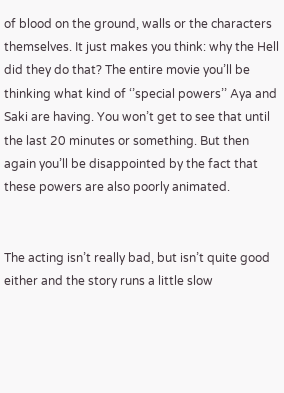of blood on the ground, walls or the characters themselves. It just makes you think: why the Hell did they do that? The entire movie you’ll be thinking what kind of ‘’special powers’’ Aya and Saki are having. You won’t get to see that until the last 20 minutes or something. But then again you’ll be disappointed by the fact that these powers are also poorly animated.


The acting isn’t really bad, but isn’t quite good either and the story runs a little slow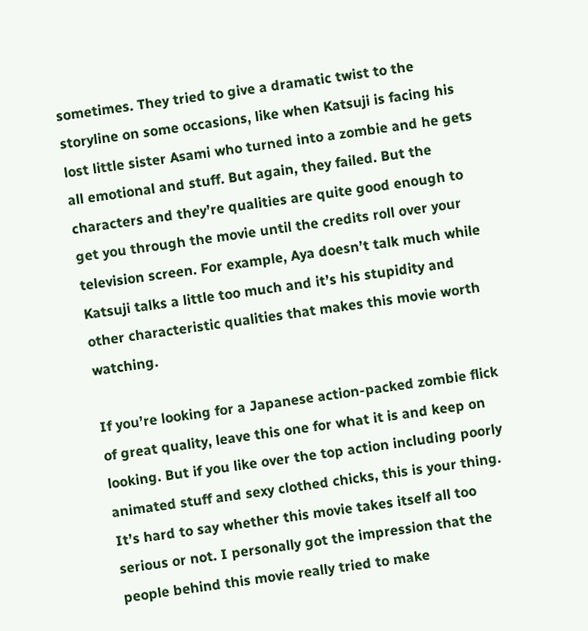sometimes. They tried to give a dramatic twist to the storyline on some occasions, like when Katsuji is facing his lost little sister Asami who turned into a zombie and he gets all emotional and stuff. But again, they failed. But the characters and they’re qualities are quite good enough to get you through the movie until the credits roll over your television screen. For example, Aya doesn’t talk much while Katsuji talks a little too much and it’s his stupidity and other characteristic qualities that makes this movie worth watching.

If you’re looking for a Japanese action-packed zombie flick of great quality, leave this one for what it is and keep on looking. But if you like over the top action including poorly animated stuff and sexy clothed chicks, this is your thing. It’s hard to say whether this movie takes itself all too serious or not. I personally got the impression that the people behind this movie really tried to make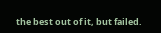the best out of it, but failed.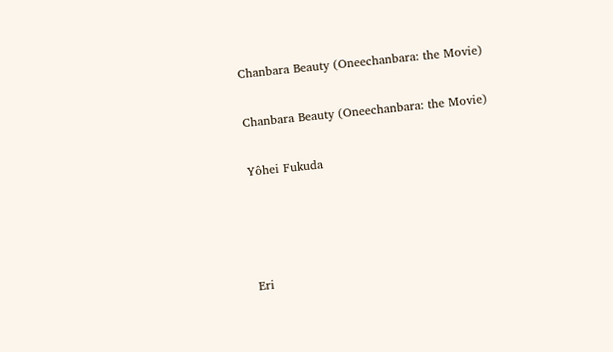Chanbara Beauty (Oneechanbara: the Movie)


Chanbara Beauty (Oneechanbara: the Movie)


Yôhei Fukuda






Eri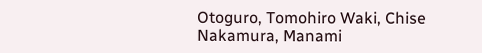Otoguro, Tomohiro Waki, Chise Nakamura, Manami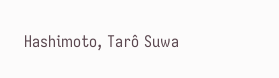Hashimoto, Tarô Suwa